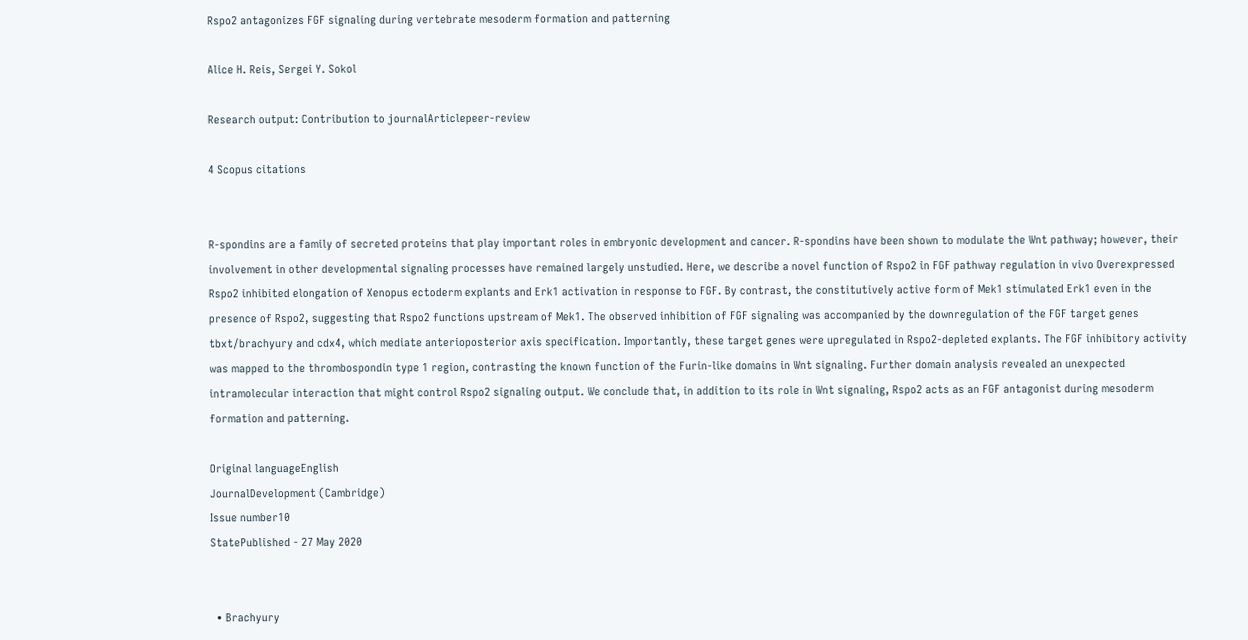Rspo2 antagonizes FGF signaling during vertebrate mesoderm formation and patterning

Alice H. Reis, Sergei Y. Sokol

Research output: Contribution to journalArticlepeer-review

4 Scopus citations


R-spondins are a family of secreted proteins that play important roles in embryonic development and cancer. R-spondins have been shown to modulate the Wnt pathway; however, their involvement in other developmental signaling processes have remained largely unstudied. Here, we describe a novel function of Rspo2 in FGF pathway regulation in vivo Overexpressed Rspo2 inhibited elongation of Xenopus ectoderm explants and Erk1 activation in response to FGF. By contrast, the constitutively active form of Mek1 stimulated Erk1 even in the presence of Rspo2, suggesting that Rspo2 functions upstream of Mek1. The observed inhibition of FGF signaling was accompanied by the downregulation of the FGF target genes tbxt/brachyury and cdx4, which mediate anterioposterior axis specification. Importantly, these target genes were upregulated in Rspo2-depleted explants. The FGF inhibitory activity was mapped to the thrombospondin type 1 region, contrasting the known function of the Furin-like domains in Wnt signaling. Further domain analysis revealed an unexpected intramolecular interaction that might control Rspo2 signaling output. We conclude that, in addition to its role in Wnt signaling, Rspo2 acts as an FGF antagonist during mesoderm formation and patterning.

Original languageEnglish
JournalDevelopment (Cambridge)
Issue number10
StatePublished - 27 May 2020


  • Brachyury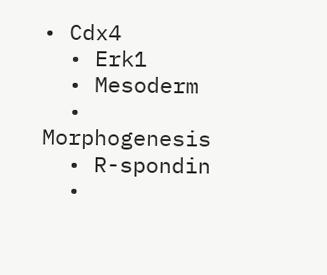• Cdx4
  • Erk1
  • Mesoderm
  • Morphogenesis
  • R-spondin
  •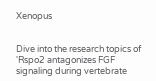Xenopus


Dive into the research topics of 'Rspo2 antagonizes FGF signaling during vertebrate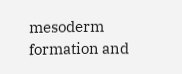mesoderm formation and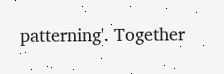patterning'. Together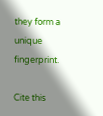they form a unique fingerprint.

Cite this